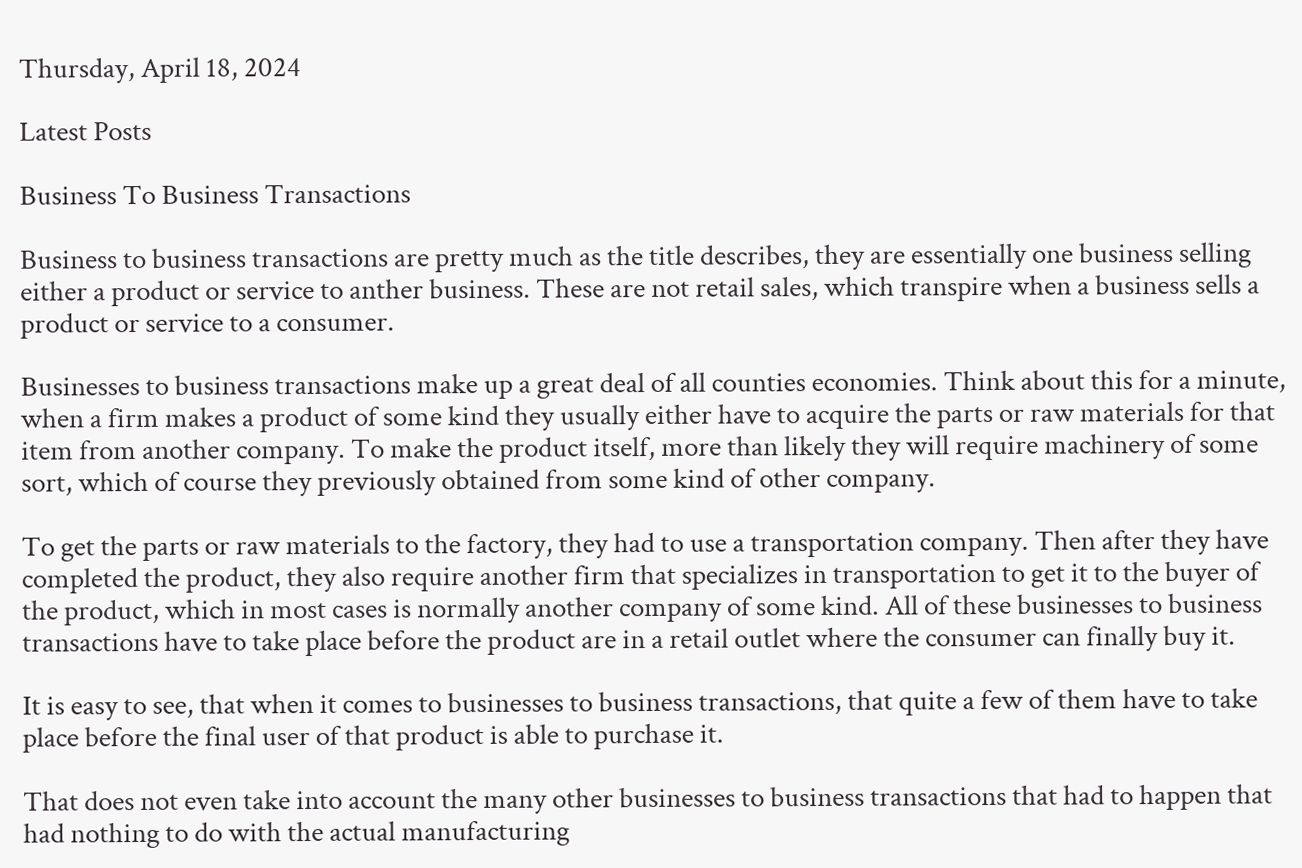Thursday, April 18, 2024

Latest Posts

Business To Business Transactions

Business to business transactions are pretty much as the title describes, they are essentially one business selling either a product or service to anther business. These are not retail sales, which transpire when a business sells a product or service to a consumer.

Businesses to business transactions make up a great deal of all counties economies. Think about this for a minute, when a firm makes a product of some kind they usually either have to acquire the parts or raw materials for that item from another company. To make the product itself, more than likely they will require machinery of some sort, which of course they previously obtained from some kind of other company.

To get the parts or raw materials to the factory, they had to use a transportation company. Then after they have completed the product, they also require another firm that specializes in transportation to get it to the buyer of the product, which in most cases is normally another company of some kind. All of these businesses to business transactions have to take place before the product are in a retail outlet where the consumer can finally buy it.

It is easy to see, that when it comes to businesses to business transactions, that quite a few of them have to take place before the final user of that product is able to purchase it.

That does not even take into account the many other businesses to business transactions that had to happen that had nothing to do with the actual manufacturing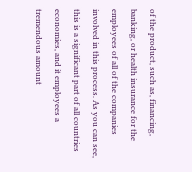of the product, such as, financing, banking, or health insurance for the employees of all of the companies involved in this process. As you can see, this is a significant part of all countries economies, and it employees a tremendous amount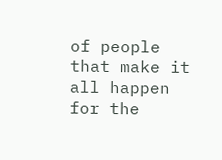of people that make it all happen for the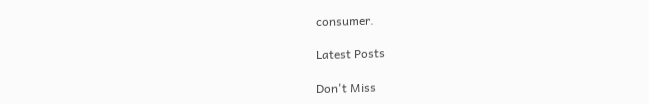consumer.

Latest Posts

Don't Miss